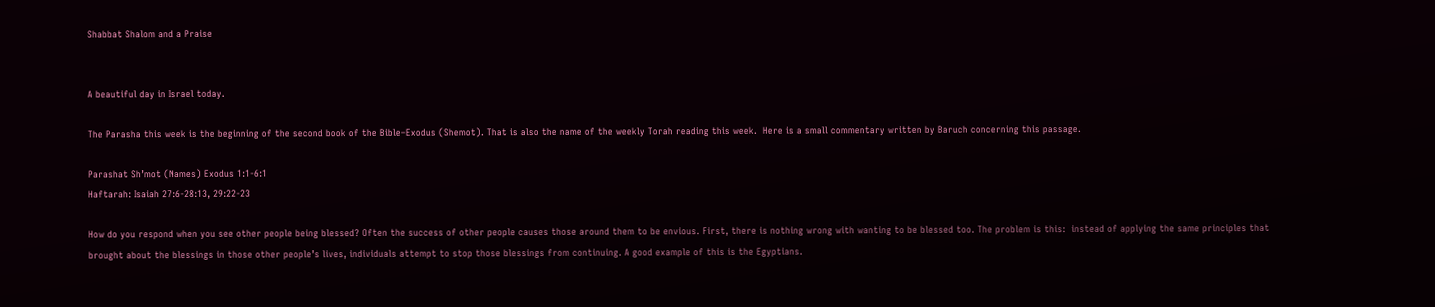Shabbat Shalom and a Praise


A beautiful day in Israel today.

The Parasha this week is the beginning of the second book of the Bible–Exodus (Shemot). That is also the name of the weekly Torah reading this week.  Here is a small commentary written by Baruch concerning this passage.

Parashat Sh’mot (Names) Exodus 1:1-6:1
Haftarah: Isaiah 27:6-28:13, 29:22-23

How do you respond when you see other people being blessed? Often the success of other people causes those around them to be envious. First, there is nothing wrong with wanting to be blessed too. The problem is this:  instead of applying the same principles that brought about the blessings in those other people’s lives, individuals attempt to stop those blessings from continuing. A good example of this is the Egyptians.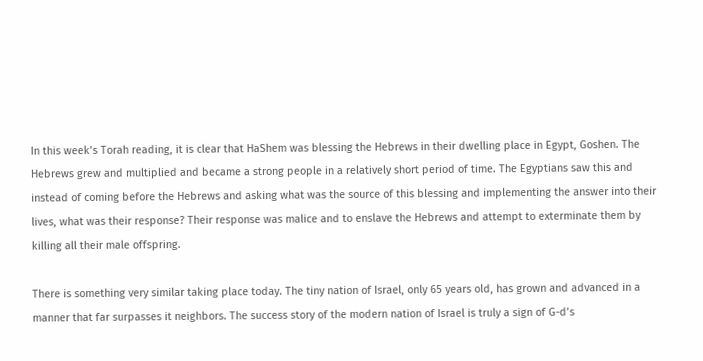In this week’s Torah reading, it is clear that HaShem was blessing the Hebrews in their dwelling place in Egypt, Goshen. The Hebrews grew and multiplied and became a strong people in a relatively short period of time. The Egyptians saw this and instead of coming before the Hebrews and asking what was the source of this blessing and implementing the answer into their lives, what was their response? Their response was malice and to enslave the Hebrews and attempt to exterminate them by killing all their male offspring.

There is something very similar taking place today. The tiny nation of Israel, only 65 years old, has grown and advanced in a manner that far surpasses it neighbors. The success story of the modern nation of Israel is truly a sign of G-d’s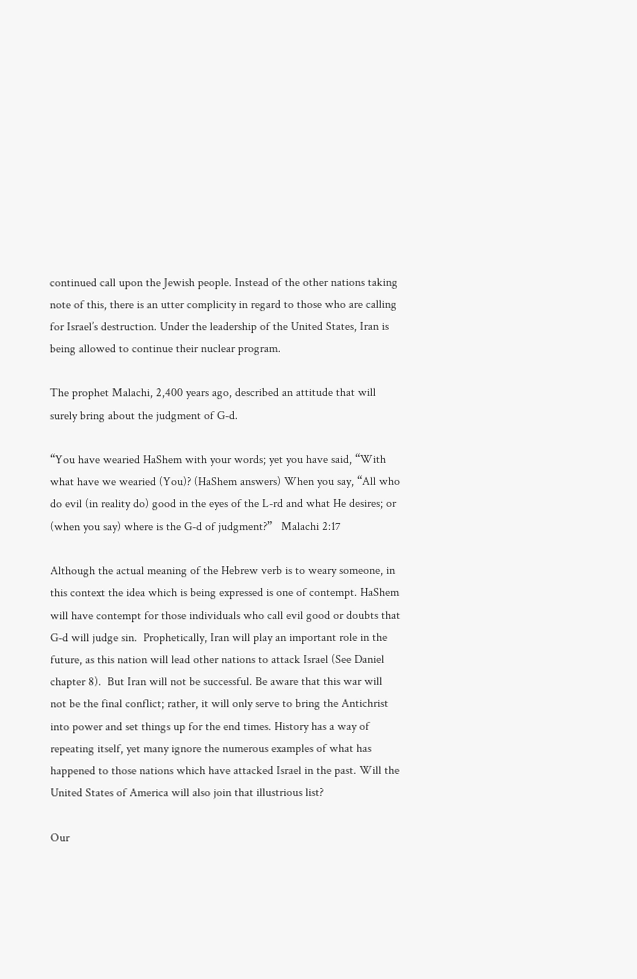continued call upon the Jewish people. Instead of the other nations taking note of this, there is an utter complicity in regard to those who are calling for Israel’s destruction. Under the leadership of the United States, Iran is being allowed to continue their nuclear program.

The prophet Malachi, 2,400 years ago, described an attitude that will surely bring about the judgment of G-d.

“You have wearied HaShem with your words; yet you have said, “With what have we wearied (You)? (HaShem answers) When you say, “All who do evil (in reality do) good in the eyes of the L-rd and what He desires; or (when you say) where is the G-d of judgment?”   Malachi 2:17

Although the actual meaning of the Hebrew verb is to weary someone, in this context the idea which is being expressed is one of contempt. HaShem will have contempt for those individuals who call evil good or doubts that G-d will judge sin.  Prophetically, Iran will play an important role in the future, as this nation will lead other nations to attack Israel (See Daniel chapter 8).  But Iran will not be successful. Be aware that this war will not be the final conflict; rather, it will only serve to bring the Antichrist into power and set things up for the end times. History has a way of repeating itself, yet many ignore the numerous examples of what has happened to those nations which have attacked Israel in the past. Will the United States of America will also join that illustrious list?

Our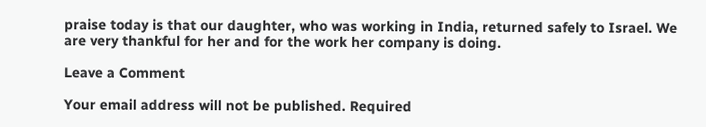praise today is that our daughter, who was working in India, returned safely to Israel. We are very thankful for her and for the work her company is doing.

Leave a Comment

Your email address will not be published. Required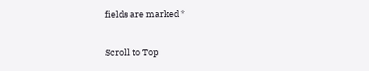fields are marked *

Scroll to Top